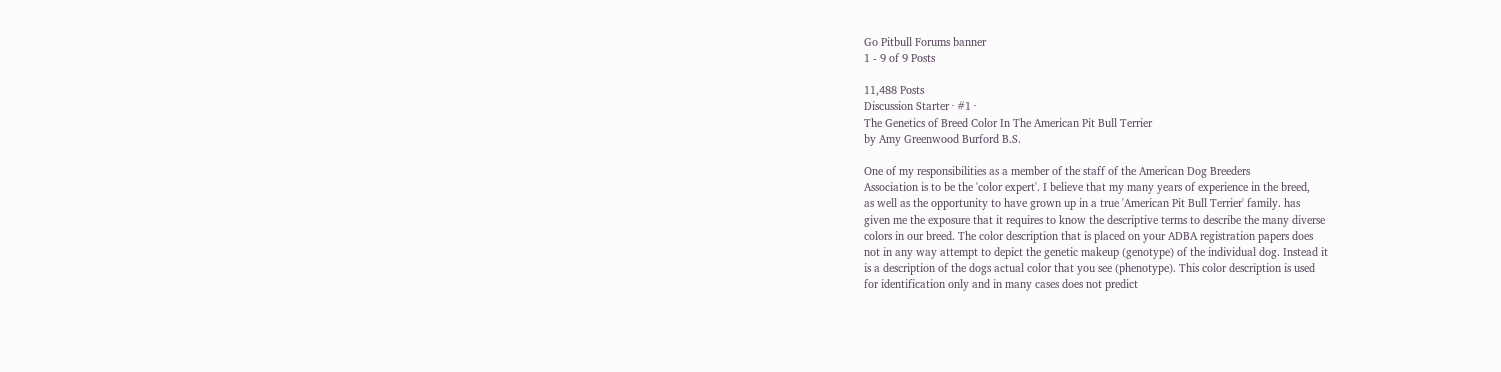Go Pitbull Forums banner
1 - 9 of 9 Posts

11,488 Posts
Discussion Starter · #1 ·
The Genetics of Breed Color In The American Pit Bull Terrier
by Amy Greenwood Burford B.S.

One of my responsibilities as a member of the staff of the American Dog Breeders
Association is to be the 'color expert'. I believe that my many years of experience in the breed,
as well as the opportunity to have grown up in a true 'American Pit Bull Terrier' family. has
given me the exposure that it requires to know the descriptive terms to describe the many diverse
colors in our breed. The color description that is placed on your ADBA registration papers does
not in any way attempt to depict the genetic makeup (genotype) of the individual dog. Instead it
is a description of the dogs actual color that you see (phenotype). This color description is used
for identification only and in many cases does not predict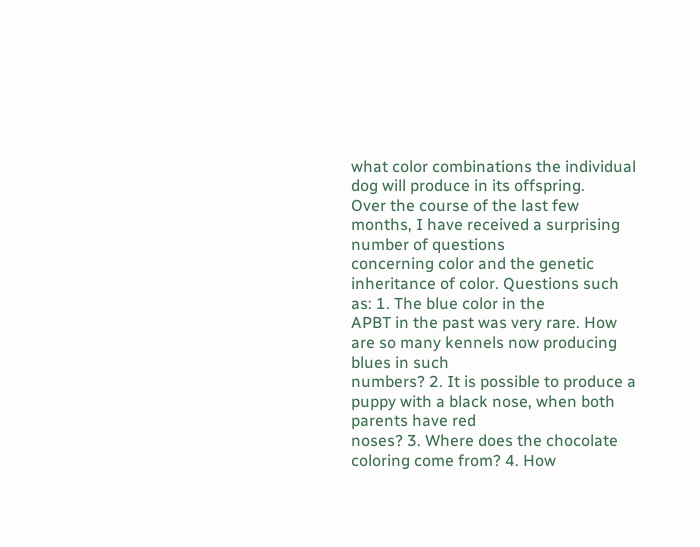what color combinations the individual
dog will produce in its offspring.
Over the course of the last few months, I have received a surprising number of questions
concerning color and the genetic inheritance of color. Questions such as: 1. The blue color in the
APBT in the past was very rare. How are so many kennels now producing blues in such
numbers? 2. It is possible to produce a puppy with a black nose, when both parents have red
noses? 3. Where does the chocolate coloring come from? 4. How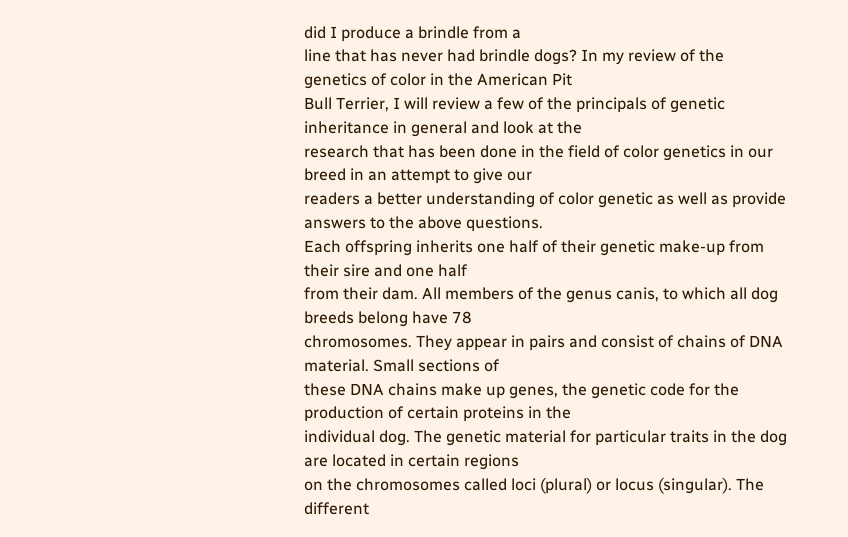did I produce a brindle from a
line that has never had brindle dogs? In my review of the genetics of color in the American Pit
Bull Terrier, I will review a few of the principals of genetic inheritance in general and look at the
research that has been done in the field of color genetics in our breed in an attempt to give our
readers a better understanding of color genetic as well as provide answers to the above questions.
Each offspring inherits one half of their genetic make-up from their sire and one half
from their dam. All members of the genus canis, to which all dog breeds belong have 78
chromosomes. They appear in pairs and consist of chains of DNA material. Small sections of
these DNA chains make up genes, the genetic code for the production of certain proteins in the
individual dog. The genetic material for particular traits in the dog are located in certain regions
on the chromosomes called loci (plural) or locus (singular). The different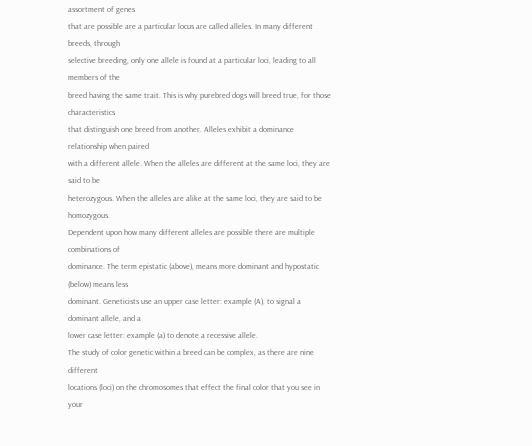assortment of genes
that are possible are a particular locus are called alleles. In many different breeds, through
selective breeding, only one allele is found at a particular loci, leading to all members of the
breed having the same trait. This is why purebred dogs will breed true, for those characteristics
that distinguish one breed from another. Alleles exhibit a dominance relationship when paired
with a different allele. When the alleles are different at the same loci, they are said to be
heterozygous. When the alleles are alike at the same loci, they are said to be homozygous.
Dependent upon how many different alleles are possible there are multiple combinations of
dominance. The term epistatic (above), means more dominant and hypostatic (below) means less
dominant. Geneticists use an upper case letter: example (A), to signal a dominant allele, and a
lower case letter: example (a) to denote a recessive allele.
The study of color genetic within a breed can be complex, as there are nine different
locations (loci) on the chromosomes that effect the final color that you see in your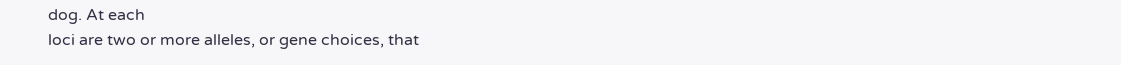dog. At each
loci are two or more alleles, or gene choices, that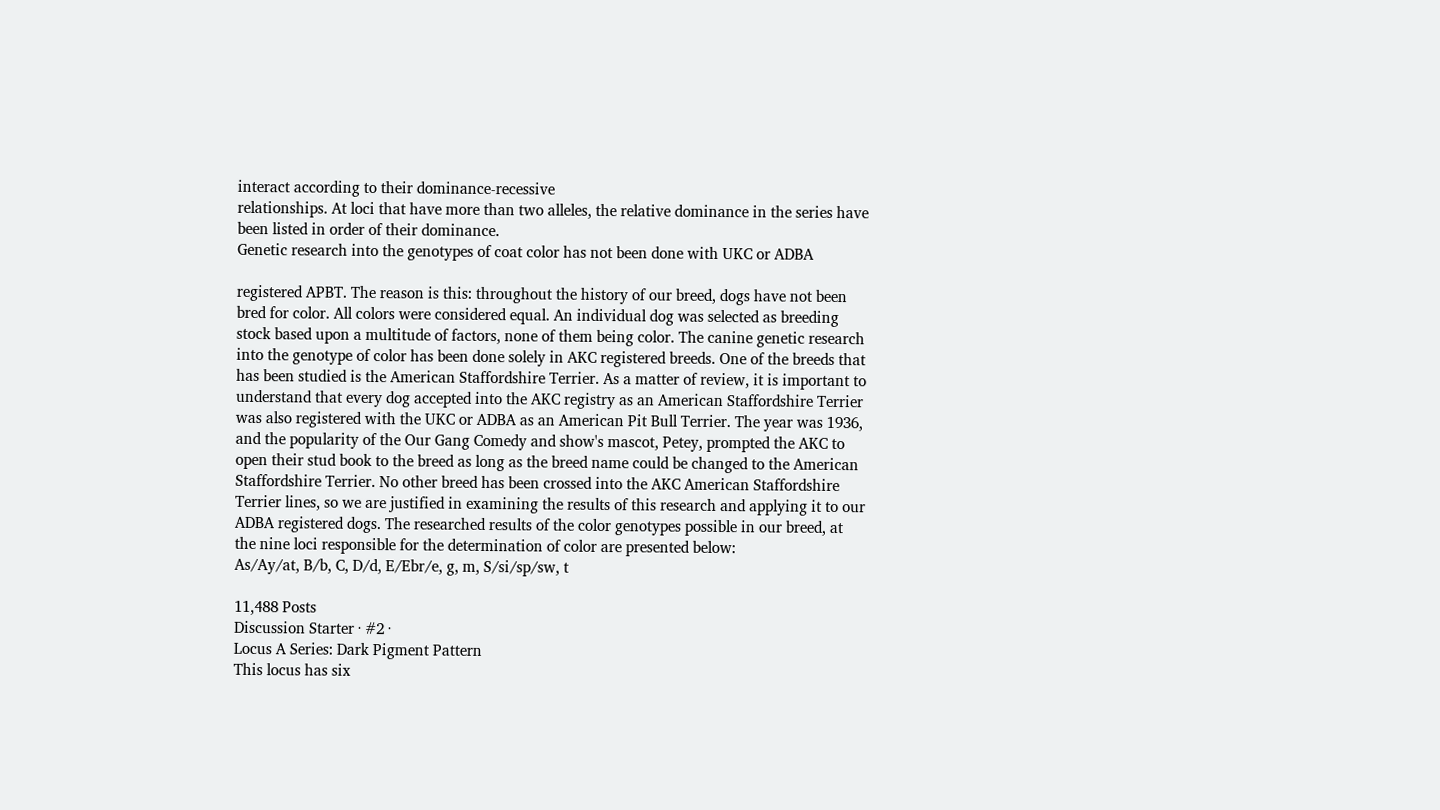interact according to their dominance-recessive
relationships. At loci that have more than two alleles, the relative dominance in the series have
been listed in order of their dominance.
Genetic research into the genotypes of coat color has not been done with UKC or ADBA

registered APBT. The reason is this: throughout the history of our breed, dogs have not been
bred for color. All colors were considered equal. An individual dog was selected as breeding
stock based upon a multitude of factors, none of them being color. The canine genetic research
into the genotype of color has been done solely in AKC registered breeds. One of the breeds that
has been studied is the American Staffordshire Terrier. As a matter of review, it is important to
understand that every dog accepted into the AKC registry as an American Staffordshire Terrier
was also registered with the UKC or ADBA as an American Pit Bull Terrier. The year was 1936,
and the popularity of the Our Gang Comedy and show's mascot, Petey, prompted the AKC to
open their stud book to the breed as long as the breed name could be changed to the American
Staffordshire Terrier. No other breed has been crossed into the AKC American Staffordshire
Terrier lines, so we are justified in examining the results of this research and applying it to our
ADBA registered dogs. The researched results of the color genotypes possible in our breed, at
the nine loci responsible for the determination of color are presented below:
As/Ay/at, B/b, C, D/d, E/Ebr/e, g, m, S/si/sp/sw, t

11,488 Posts
Discussion Starter · #2 ·
Locus A Series: Dark Pigment Pattern
This locus has six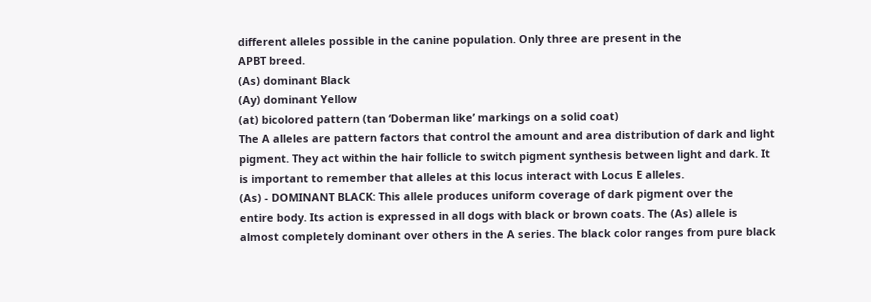different alleles possible in the canine population. Only three are present in the
APBT breed.
(As) dominant Black
(Ay) dominant Yellow
(at) bicolored pattern (tan ‘Doberman like’ markings on a solid coat)
The A alleles are pattern factors that control the amount and area distribution of dark and light
pigment. They act within the hair follicle to switch pigment synthesis between light and dark. It
is important to remember that alleles at this locus interact with Locus E alleles.
(As) - DOMINANT BLACK: This allele produces uniform coverage of dark pigment over the
entire body. Its action is expressed in all dogs with black or brown coats. The (As) allele is
almost completely dominant over others in the A series. The black color ranges from pure black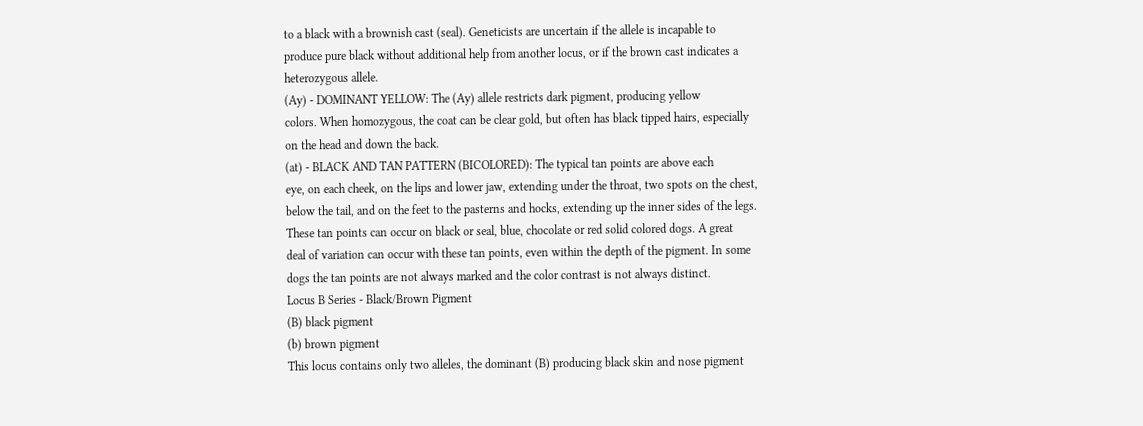to a black with a brownish cast (seal). Geneticists are uncertain if the allele is incapable to
produce pure black without additional help from another locus, or if the brown cast indicates a
heterozygous allele.
(Ay) - DOMINANT YELLOW: The (Ay) allele restricts dark pigment, producing yellow
colors. When homozygous, the coat can be clear gold, but often has black tipped hairs, especially
on the head and down the back.
(at) - BLACK AND TAN PATTERN (BICOLORED): The typical tan points are above each
eye, on each cheek, on the lips and lower jaw, extending under the throat, two spots on the chest,
below the tail, and on the feet to the pasterns and hocks, extending up the inner sides of the legs.
These tan points can occur on black or seal, blue, chocolate or red solid colored dogs. A great
deal of variation can occur with these tan points, even within the depth of the pigment. In some
dogs the tan points are not always marked and the color contrast is not always distinct.
Locus B Series - Black/Brown Pigment
(B) black pigment
(b) brown pigment
This locus contains only two alleles, the dominant (B) producing black skin and nose pigment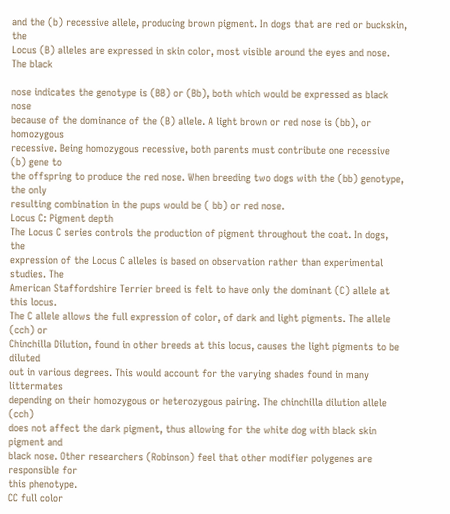and the (b) recessive allele, producing brown pigment. In dogs that are red or buckskin, the
Locus (B) alleles are expressed in skin color, most visible around the eyes and nose. The black

nose indicates the genotype is (BB) or (Bb), both which would be expressed as black nose
because of the dominance of the (B) allele. A light brown or red nose is (bb), or homozygous
recessive. Being homozygous recessive, both parents must contribute one recessive (b) gene to
the offspring to produce the red nose. When breeding two dogs with the (bb) genotype, the only
resulting combination in the pups would be ( bb) or red nose.
Locus C: Pigment depth
The Locus C series controls the production of pigment throughout the coat. In dogs, the
expression of the Locus C alleles is based on observation rather than experimental studies. The
American Staffordshire Terrier breed is felt to have only the dominant (C) allele at this locus.
The C allele allows the full expression of color, of dark and light pigments. The allele (cch) or
Chinchilla Dilution, found in other breeds at this locus, causes the light pigments to be diluted
out in various degrees. This would account for the varying shades found in many littermates
depending on their homozygous or heterozygous pairing. The chinchilla dilution allele (cch)
does not affect the dark pigment, thus allowing for the white dog with black skin pigment and
black nose. Other researchers (Robinson) feel that other modifier polygenes are responsible for
this phenotype.
CC full color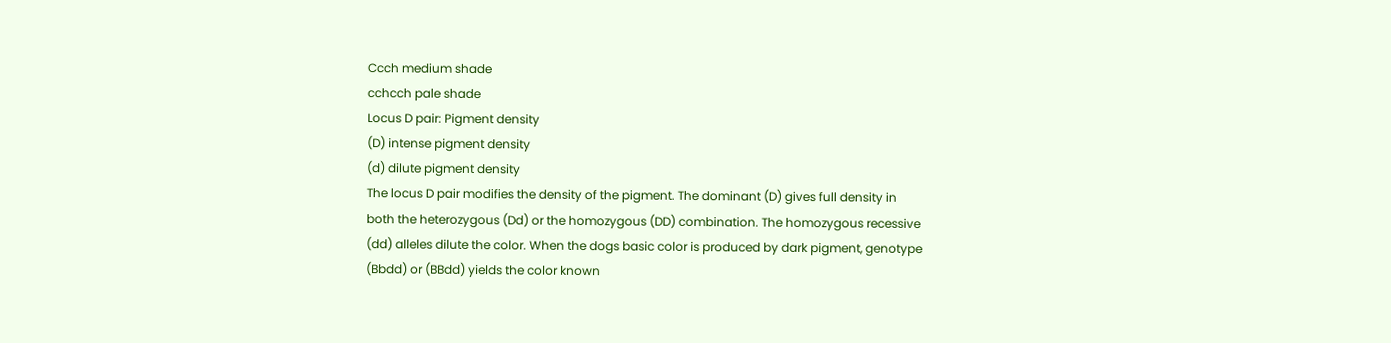Ccch medium shade
cchcch pale shade
Locus D pair: Pigment density
(D) intense pigment density
(d) dilute pigment density
The locus D pair modifies the density of the pigment. The dominant (D) gives full density in
both the heterozygous (Dd) or the homozygous (DD) combination. The homozygous recessive
(dd) alleles dilute the color. When the dogs basic color is produced by dark pigment, genotype
(Bbdd) or (BBdd) yields the color known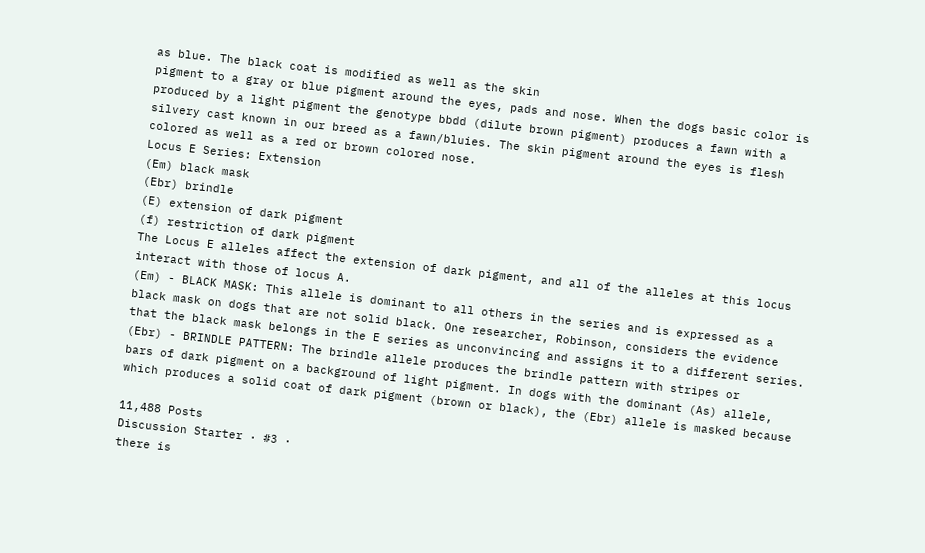as blue. The black coat is modified as well as the skin
pigment to a gray or blue pigment around the eyes, pads and nose. When the dogs basic color is
produced by a light pigment the genotype bbdd (dilute brown pigment) produces a fawn with a
silvery cast known in our breed as a fawn/bluies. The skin pigment around the eyes is flesh
colored as well as a red or brown colored nose.
Locus E Series: Extension
(Em) black mask
(Ebr) brindle
(E) extension of dark pigment
(f) restriction of dark pigment
The Locus E alleles affect the extension of dark pigment, and all of the alleles at this locus
interact with those of locus A.
(Em) - BLACK MASK: This allele is dominant to all others in the series and is expressed as a
black mask on dogs that are not solid black. One researcher, Robinson, considers the evidence
that the black mask belongs in the E series as unconvincing and assigns it to a different series.
(Ebr) - BRINDLE PATTERN: The brindle allele produces the brindle pattern with stripes or
bars of dark pigment on a background of light pigment. In dogs with the dominant (As) allele,
which produces a solid coat of dark pigment (brown or black), the (Ebr) allele is masked because

11,488 Posts
Discussion Starter · #3 ·
there is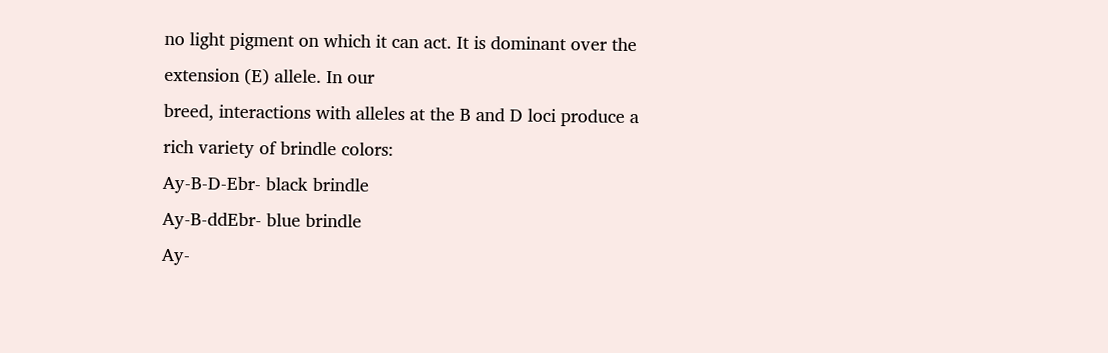no light pigment on which it can act. It is dominant over the extension (E) allele. In our
breed, interactions with alleles at the B and D loci produce a rich variety of brindle colors:
Ay-B-D-Ebr- black brindle
Ay-B-ddEbr- blue brindle
Ay-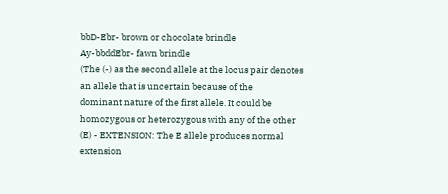bbD-Ebr- brown or chocolate brindle
Ay-bbddEbr- fawn brindle
(The (-) as the second allele at the locus pair denotes an allele that is uncertain because of the
dominant nature of the first allele. It could be homozygous or heterozygous with any of the other
(E) - EXTENSION: The E allele produces normal extension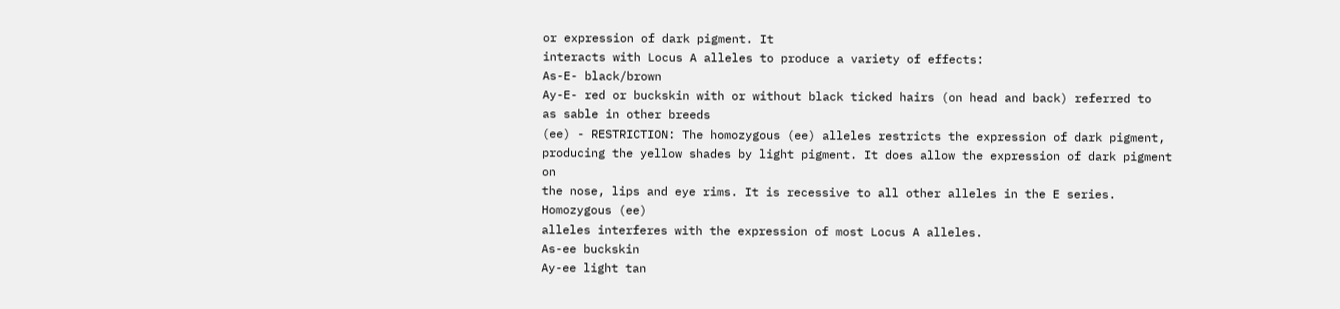or expression of dark pigment. It
interacts with Locus A alleles to produce a variety of effects:
As-E- black/brown
Ay-E- red or buckskin with or without black ticked hairs (on head and back) referred to
as sable in other breeds
(ee) - RESTRICTION: The homozygous (ee) alleles restricts the expression of dark pigment,
producing the yellow shades by light pigment. It does allow the expression of dark pigment on
the nose, lips and eye rims. It is recessive to all other alleles in the E series. Homozygous (ee)
alleles interferes with the expression of most Locus A alleles.
As-ee buckskin
Ay-ee light tan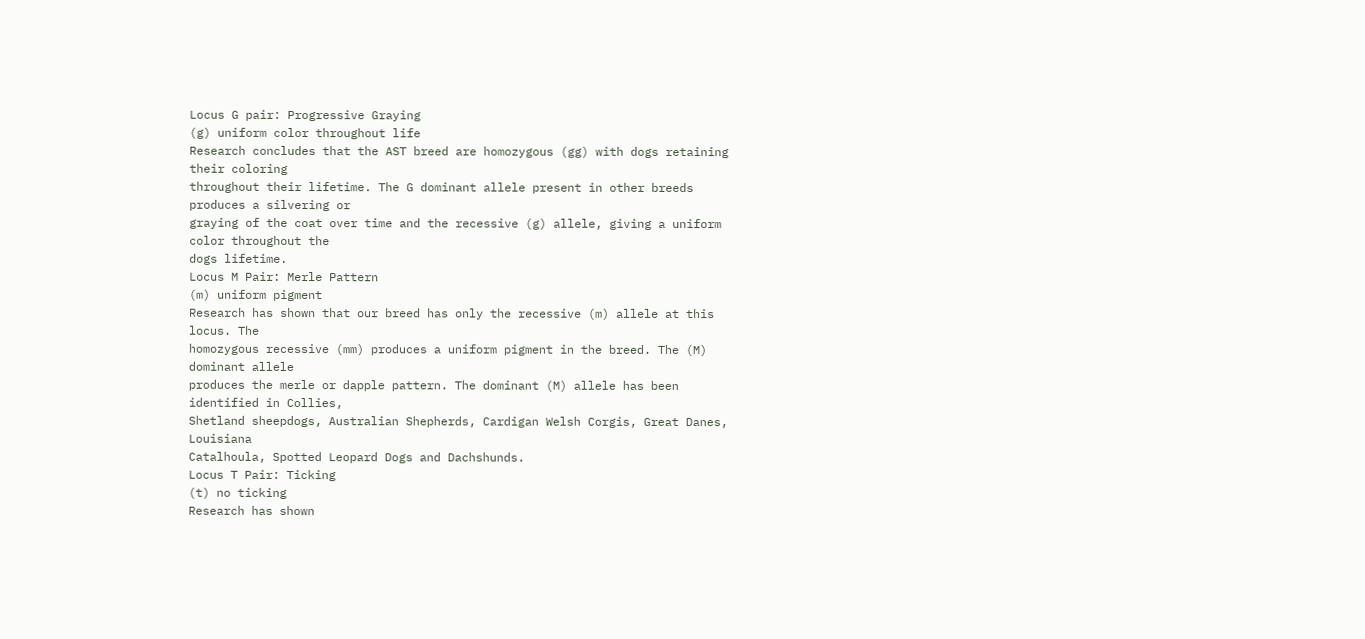Locus G pair: Progressive Graying
(g) uniform color throughout life
Research concludes that the AST breed are homozygous (gg) with dogs retaining their coloring
throughout their lifetime. The G dominant allele present in other breeds produces a silvering or
graying of the coat over time and the recessive (g) allele, giving a uniform color throughout the
dogs lifetime.
Locus M Pair: Merle Pattern
(m) uniform pigment
Research has shown that our breed has only the recessive (m) allele at this locus. The
homozygous recessive (mm) produces a uniform pigment in the breed. The (M) dominant allele
produces the merle or dapple pattern. The dominant (M) allele has been identified in Collies,
Shetland sheepdogs, Australian Shepherds, Cardigan Welsh Corgis, Great Danes, Louisiana
Catalhoula, Spotted Leopard Dogs and Dachshunds.
Locus T Pair: Ticking
(t) no ticking
Research has shown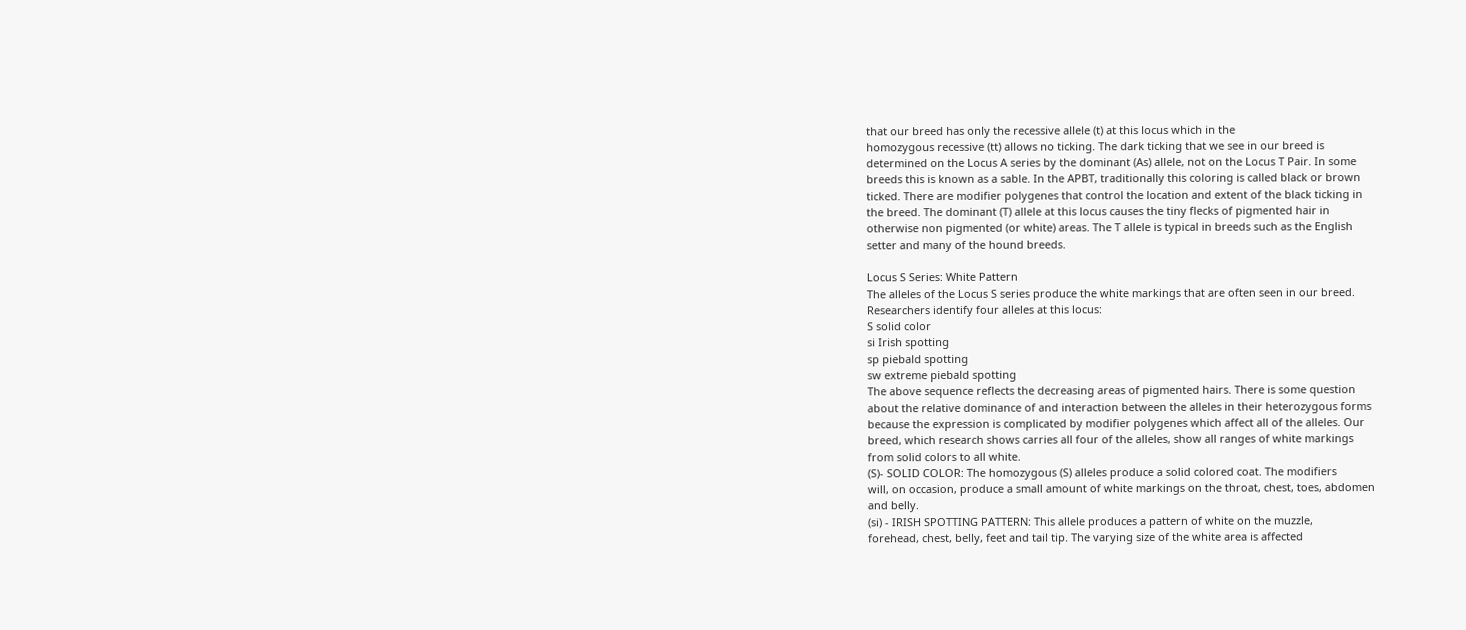that our breed has only the recessive allele (t) at this locus which in the
homozygous recessive (tt) allows no ticking. The dark ticking that we see in our breed is
determined on the Locus A series by the dominant (As) allele, not on the Locus T Pair. In some
breeds this is known as a sable. In the APBT, traditionally this coloring is called black or brown
ticked. There are modifier polygenes that control the location and extent of the black ticking in
the breed. The dominant (T) allele at this locus causes the tiny flecks of pigmented hair in
otherwise non pigmented (or white) areas. The T allele is typical in breeds such as the English
setter and many of the hound breeds.

Locus S Series: White Pattern
The alleles of the Locus S series produce the white markings that are often seen in our breed.
Researchers identify four alleles at this locus:
S solid color
si Irish spotting
sp piebald spotting
sw extreme piebald spotting
The above sequence reflects the decreasing areas of pigmented hairs. There is some question
about the relative dominance of and interaction between the alleles in their heterozygous forms
because the expression is complicated by modifier polygenes which affect all of the alleles. Our
breed, which research shows carries all four of the alleles, show all ranges of white markings
from solid colors to all white.
(S)- SOLID COLOR: The homozygous (S) alleles produce a solid colored coat. The modifiers
will, on occasion, produce a small amount of white markings on the throat, chest, toes, abdomen
and belly.
(si) - IRISH SPOTTING PATTERN: This allele produces a pattern of white on the muzzle,
forehead, chest, belly, feet and tail tip. The varying size of the white area is affected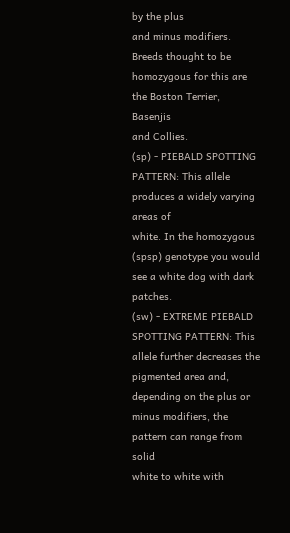by the plus
and minus modifiers. Breeds thought to be homozygous for this are the Boston Terrier, Basenjis
and Collies.
(sp) - PIEBALD SPOTTING PATTERN: This allele produces a widely varying areas of
white. In the homozygous (spsp) genotype you would see a white dog with dark patches.
(sw) - EXTREME PIEBALD SPOTTING PATTERN: This allele further decreases the
pigmented area and, depending on the plus or minus modifiers, the pattern can range from solid
white to white with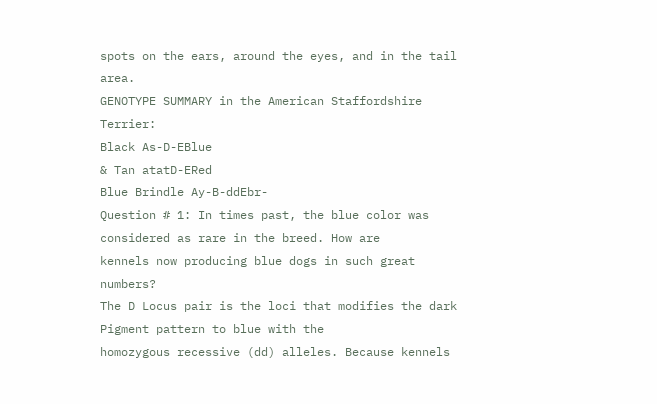spots on the ears, around the eyes, and in the tail area.
GENOTYPE SUMMARY in the American Staffordshire Terrier:
Black As-D-EBlue
& Tan atatD-ERed
Blue Brindle Ay-B-ddEbr-
Question # 1: In times past, the blue color was considered as rare in the breed. How are
kennels now producing blue dogs in such great numbers?
The D Locus pair is the loci that modifies the dark Pigment pattern to blue with the
homozygous recessive (dd) alleles. Because kennels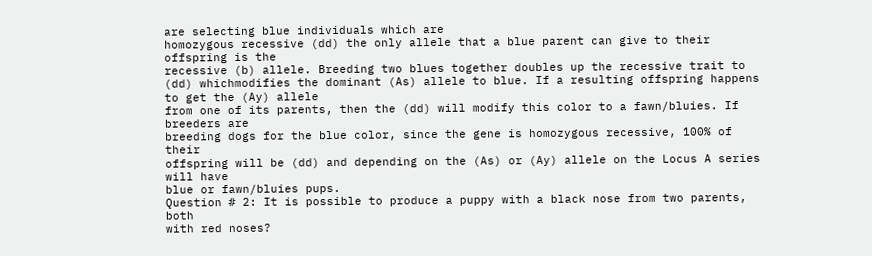are selecting blue individuals which are
homozygous recessive (dd) the only allele that a blue parent can give to their offspring is the
recessive (b) allele. Breeding two blues together doubles up the recessive trait to (dd) whichmodifies the dominant (As) allele to blue. If a resulting offspring happens to get the (Ay) allele
from one of its parents, then the (dd) will modify this color to a fawn/bluies. If breeders are
breeding dogs for the blue color, since the gene is homozygous recessive, 100% of their
offspring will be (dd) and depending on the (As) or (Ay) allele on the Locus A series will have
blue or fawn/bluies pups.
Question # 2: It is possible to produce a puppy with a black nose from two parents, both
with red noses?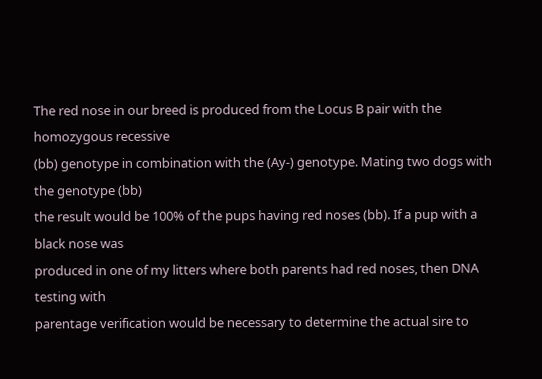The red nose in our breed is produced from the Locus B pair with the homozygous recessive
(bb) genotype in combination with the (Ay-) genotype. Mating two dogs with the genotype (bb)
the result would be 100% of the pups having red noses (bb). If a pup with a black nose was
produced in one of my litters where both parents had red noses, then DNA testing with
parentage verification would be necessary to determine the actual sire to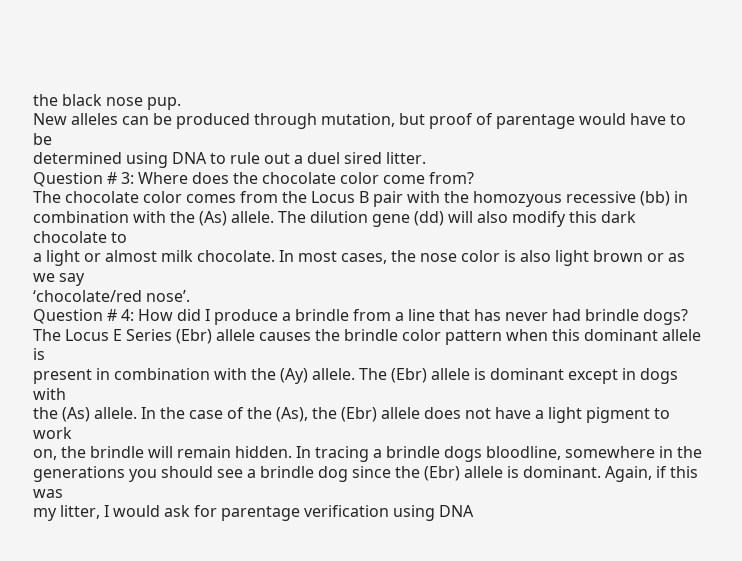the black nose pup.
New alleles can be produced through mutation, but proof of parentage would have to be
determined using DNA to rule out a duel sired litter.
Question # 3: Where does the chocolate color come from?
The chocolate color comes from the Locus B pair with the homozyous recessive (bb) in
combination with the (As) allele. The dilution gene (dd) will also modify this dark chocolate to
a light or almost milk chocolate. In most cases, the nose color is also light brown or as we say
‘chocolate/red nose’.
Question # 4: How did I produce a brindle from a line that has never had brindle dogs?
The Locus E Series (Ebr) allele causes the brindle color pattern when this dominant allele is
present in combination with the (Ay) allele. The (Ebr) allele is dominant except in dogs with
the (As) allele. In the case of the (As), the (Ebr) allele does not have a light pigment to work
on, the brindle will remain hidden. In tracing a brindle dogs bloodline, somewhere in the
generations you should see a brindle dog since the (Ebr) allele is dominant. Again, if this was
my litter, I would ask for parentage verification using DNA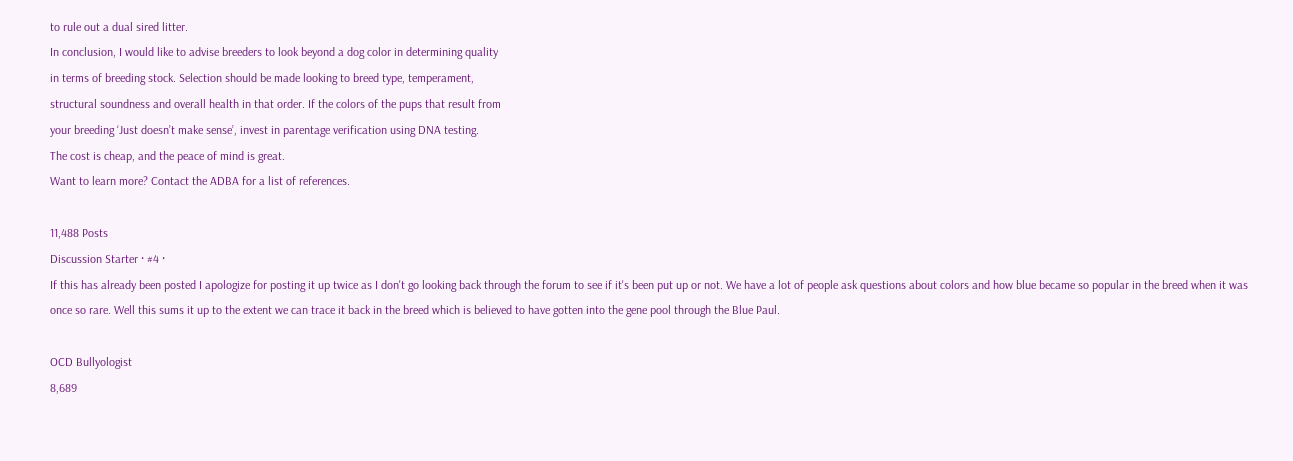to rule out a dual sired litter.
In conclusion, I would like to advise breeders to look beyond a dog color in determining quality
in terms of breeding stock. Selection should be made looking to breed type, temperament,
structural soundness and overall health in that order. If the colors of the pups that result from
your breeding ‘Just doesn’t make sense’, invest in parentage verification using DNA testing.
The cost is cheap, and the peace of mind is great.
Want to learn more? Contact the ADBA for a list of references.

11,488 Posts
Discussion Starter · #4 ·
If this has already been posted I apologize for posting it up twice as I don't go looking back through the forum to see if it's been put up or not. We have a lot of people ask questions about colors and how blue became so popular in the breed when it was once so rare. Well this sums it up to the extent we can trace it back in the breed which is believed to have gotten into the gene pool through the Blue Paul.

OCD Bullyologist
8,689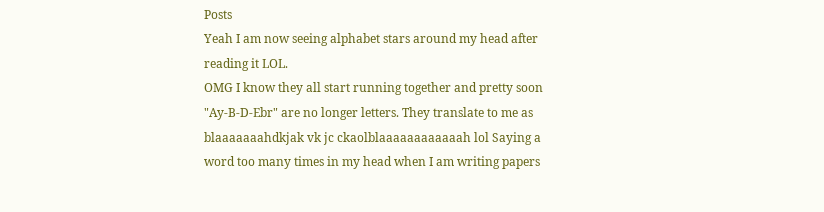Posts
Yeah I am now seeing alphabet stars around my head after reading it LOL.
OMG I know they all start running together and pretty soon "Ay-B-D-Ebr" are no longer letters. They translate to me as blaaaaaaahdkjak vk jc ckaolblaaaaaaaaaaaah lol Saying a word too many times in my head when I am writing papers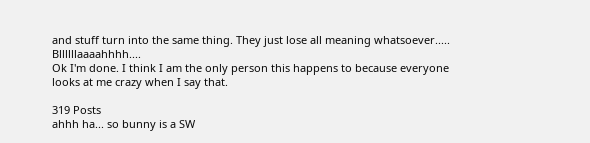and stuff turn into the same thing. They just lose all meaning whatsoever..... Bllllllaaaahhhh....
Ok I'm done. I think I am the only person this happens to because everyone looks at me crazy when I say that.

319 Posts
ahhh ha... so bunny is a SW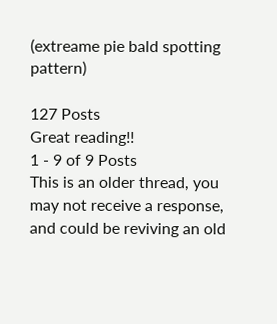(extreame pie bald spotting pattern)

127 Posts
Great reading!!
1 - 9 of 9 Posts
This is an older thread, you may not receive a response, and could be reviving an old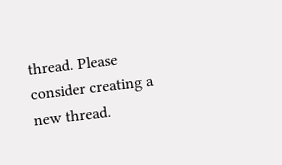thread. Please consider creating a new thread.